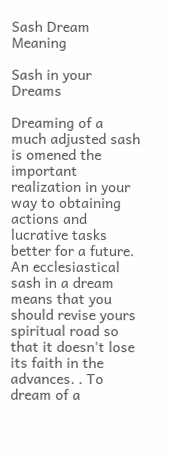Sash Dream Meaning

Sash in your Dreams

Dreaming of a much adjusted sash is omened the important realization in your way to obtaining actions and lucrative tasks better for a future. An ecclesiastical sash in a dream means that you should revise yours spiritual road so that it doesn't lose its faith in the advances. . To dream of a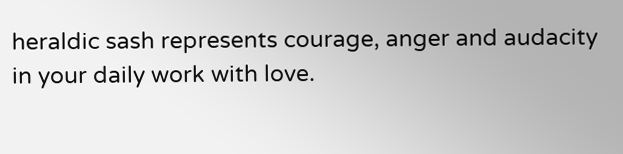heraldic sash represents courage, anger and audacity in your daily work with love.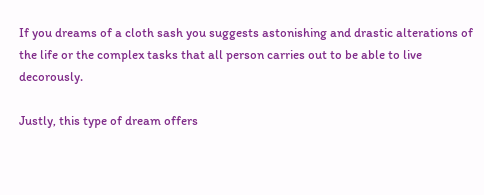If you dreams of a cloth sash you suggests astonishing and drastic alterations of the life or the complex tasks that all person carries out to be able to live decorously.

Justly, this type of dream offers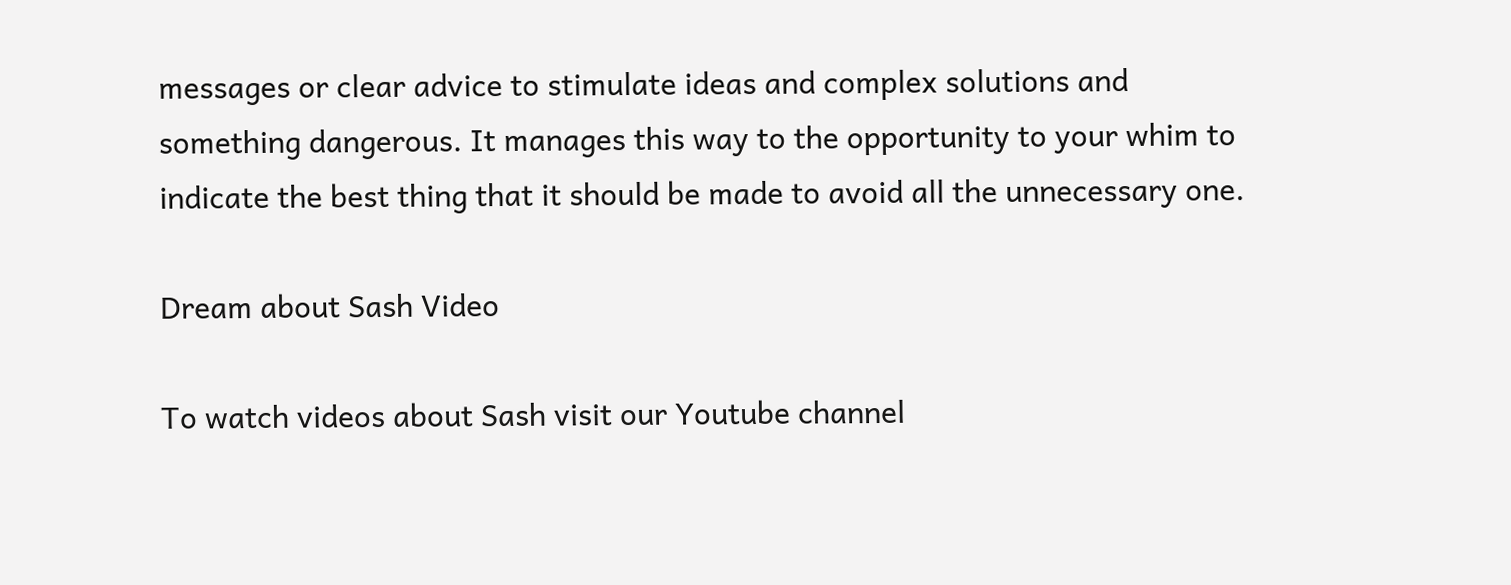messages or clear advice to stimulate ideas and complex solutions and something dangerous. It manages this way to the opportunity to your whim to indicate the best thing that it should be made to avoid all the unnecessary one.

Dream about Sash Video

To watch videos about Sash visit our Youtube channel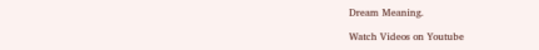Dream Meaning.

Watch Videos on Youtube